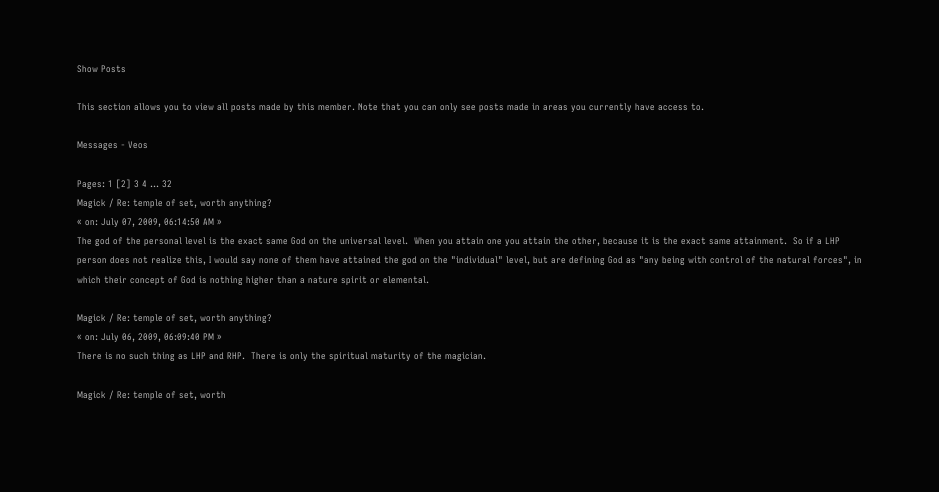Show Posts

This section allows you to view all posts made by this member. Note that you can only see posts made in areas you currently have access to.

Messages - Veos

Pages: 1 [2] 3 4 ... 32
Magick / Re: temple of set, worth anything?
« on: July 07, 2009, 06:14:50 AM »
The god of the personal level is the exact same God on the universal level.  When you attain one you attain the other, because it is the exact same attainment.  So if a LHP person does not realize this, I would say none of them have attained the god on the "individual" level, but are defining God as "any being with control of the natural forces", in which their concept of God is nothing higher than a nature spirit or elemental.

Magick / Re: temple of set, worth anything?
« on: July 06, 2009, 06:09:40 PM »
There is no such thing as LHP and RHP.  There is only the spiritual maturity of the magician.

Magick / Re: temple of set, worth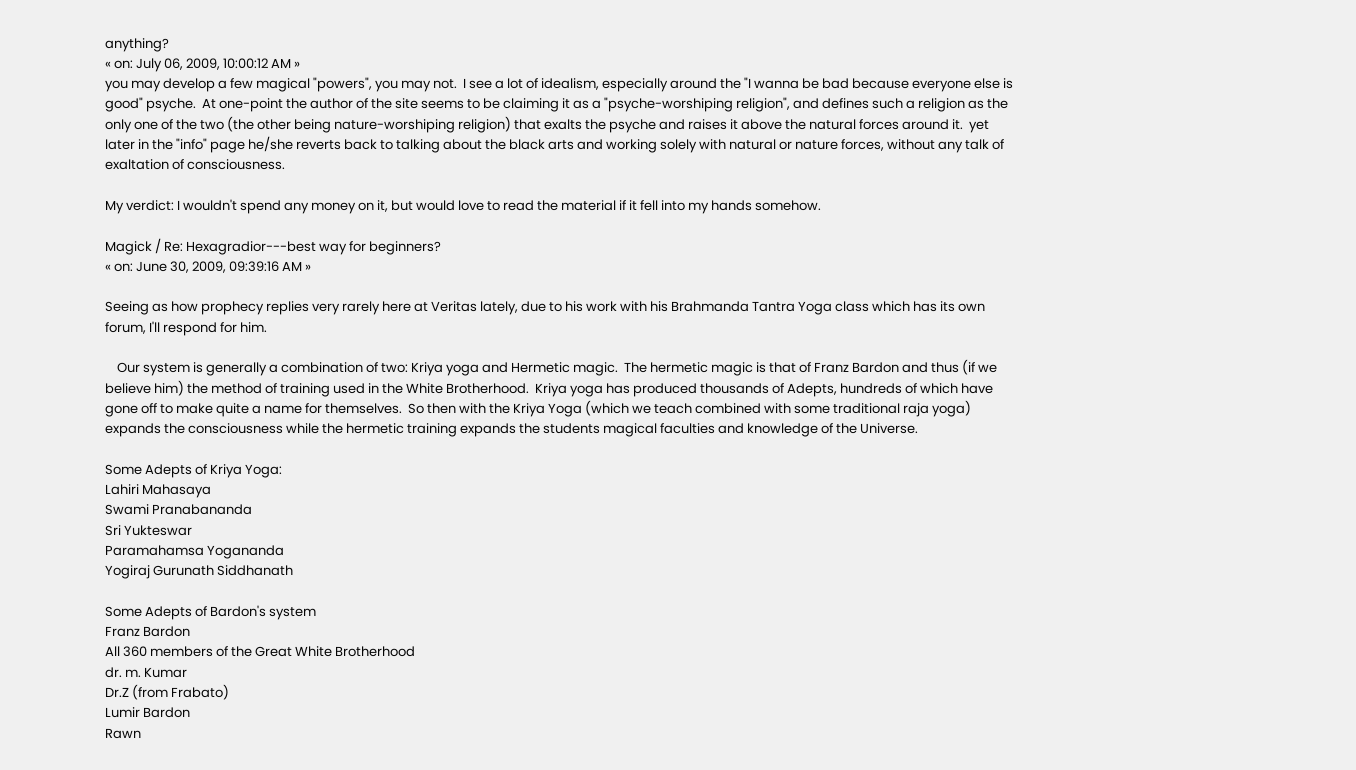anything?
« on: July 06, 2009, 10:00:12 AM »
you may develop a few magical "powers", you may not.  I see a lot of idealism, especially around the "I wanna be bad because everyone else is good" psyche.  At one-point the author of the site seems to be claiming it as a "psyche-worshiping religion", and defines such a religion as the only one of the two (the other being nature-worshiping religion) that exalts the psyche and raises it above the natural forces around it.  yet later in the "info" page he/she reverts back to talking about the black arts and working solely with natural or nature forces, without any talk of exaltation of consciousness.

My verdict: I wouldn't spend any money on it, but would love to read the material if it fell into my hands somehow.

Magick / Re: Hexagradior---best way for beginners?
« on: June 30, 2009, 09:39:16 AM »

Seeing as how prophecy replies very rarely here at Veritas lately, due to his work with his Brahmanda Tantra Yoga class which has its own forum, I'll respond for him.

    Our system is generally a combination of two: Kriya yoga and Hermetic magic.  The hermetic magic is that of Franz Bardon and thus (if we believe him) the method of training used in the White Brotherhood.  Kriya yoga has produced thousands of Adepts, hundreds of which have gone off to make quite a name for themselves.  So then with the Kriya Yoga (which we teach combined with some traditional raja yoga) expands the consciousness while the hermetic training expands the students magical faculties and knowledge of the Universe.

Some Adepts of Kriya Yoga:
Lahiri Mahasaya
Swami Pranabananda
Sri Yukteswar
Paramahamsa Yogananda
Yogiraj Gurunath Siddhanath

Some Adepts of Bardon's system
Franz Bardon
All 360 members of the Great White Brotherhood
dr. m. Kumar
Dr.Z (from Frabato)
Lumir Bardon
Rawn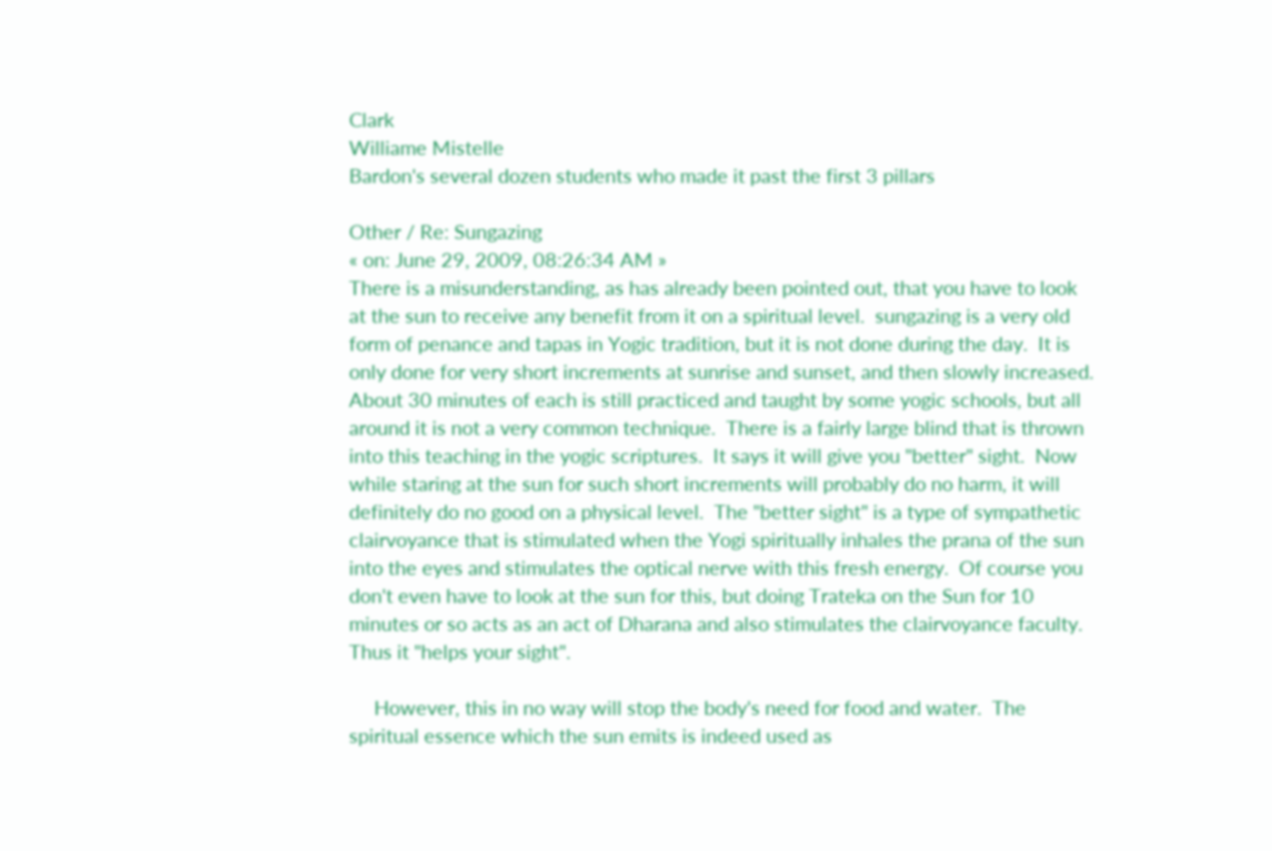Clark
Williame Mistelle
Bardon's several dozen students who made it past the first 3 pillars

Other / Re: Sungazing
« on: June 29, 2009, 08:26:34 AM »
There is a misunderstanding, as has already been pointed out, that you have to look at the sun to receive any benefit from it on a spiritual level.  sungazing is a very old form of penance and tapas in Yogic tradition, but it is not done during the day.  It is only done for very short increments at sunrise and sunset, and then slowly increased.  About 30 minutes of each is still practiced and taught by some yogic schools, but all around it is not a very common technique.  There is a fairly large blind that is thrown into this teaching in the yogic scriptures.  It says it will give you "better" sight.  Now while staring at the sun for such short increments will probably do no harm, it will definitely do no good on a physical level.  The "better sight" is a type of sympathetic clairvoyance that is stimulated when the Yogi spiritually inhales the prana of the sun into the eyes and stimulates the optical nerve with this fresh energy.  Of course you don't even have to look at the sun for this, but doing Trateka on the Sun for 10 minutes or so acts as an act of Dharana and also stimulates the clairvoyance faculty.  Thus it "helps your sight".

     However, this in no way will stop the body's need for food and water.  The spiritual essence which the sun emits is indeed used as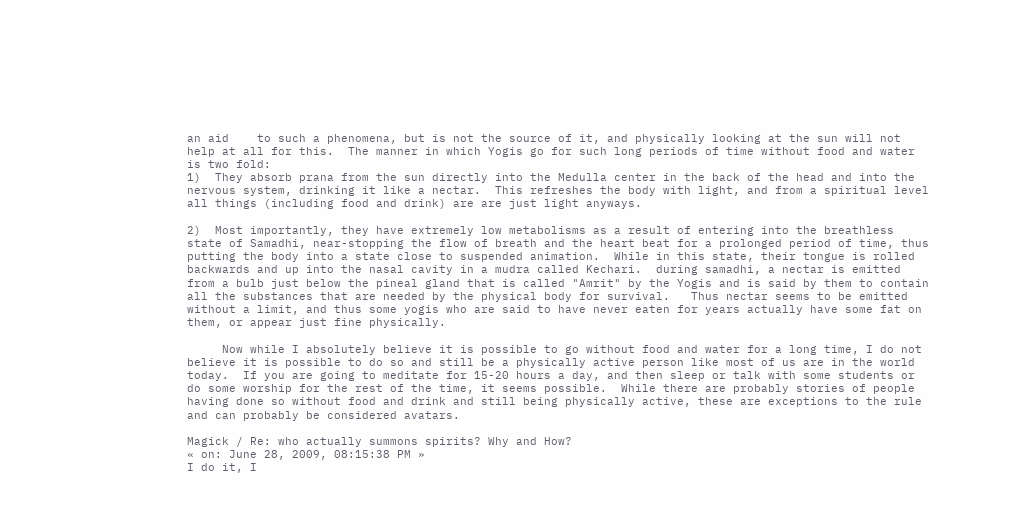an aid    to such a phenomena, but is not the source of it, and physically looking at the sun will not help at all for this.  The manner in which Yogis go for such long periods of time without food and water is two fold:
1)  They absorb prana from the sun directly into the Medulla center in the back of the head and into the nervous system, drinking it like a nectar.  This refreshes the body with light, and from a spiritual level all things (including food and drink) are are just light anyways.

2)  Most importantly, they have extremely low metabolisms as a result of entering into the breathless state of Samadhi, near-stopping the flow of breath and the heart beat for a prolonged period of time, thus putting the body into a state close to suspended animation.  While in this state, their tongue is rolled backwards and up into the nasal cavity in a mudra called Kechari.  during samadhi, a nectar is emitted from a bulb just below the pineal gland that is called "Amrit" by the Yogis and is said by them to contain all the substances that are needed by the physical body for survival.   Thus nectar seems to be emitted without a limit, and thus some yogis who are said to have never eaten for years actually have some fat on them, or appear just fine physically.

     Now while I absolutely believe it is possible to go without food and water for a long time, I do not believe it is possible to do so and still be a physically active person like most of us are in the world today.  If you are going to meditate for 15-20 hours a day, and then sleep or talk with some students or do some worship for the rest of the time, it seems possible.  While there are probably stories of people having done so without food and drink and still being physically active, these are exceptions to the rule and can probably be considered avatars.

Magick / Re: who actually summons spirits? Why and How?
« on: June 28, 2009, 08:15:38 PM »
I do it, I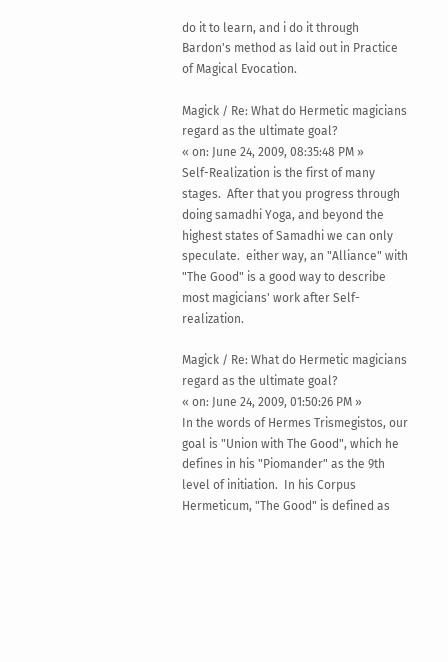do it to learn, and i do it through Bardon's method as laid out in Practice of Magical Evocation.

Magick / Re: What do Hermetic magicians regard as the ultimate goal?
« on: June 24, 2009, 08:35:48 PM »
Self-Realization is the first of many stages.  After that you progress through doing samadhi Yoga, and beyond the highest states of Samadhi we can only speculate.  either way, an "Alliance" with "The Good" is a good way to describe most magicians' work after Self-realization.

Magick / Re: What do Hermetic magicians regard as the ultimate goal?
« on: June 24, 2009, 01:50:26 PM »
In the words of Hermes Trismegistos, our goal is "Union with The Good", which he defines in his "Piomander" as the 9th level of initiation.  In his Corpus Hermeticum, "The Good" is defined as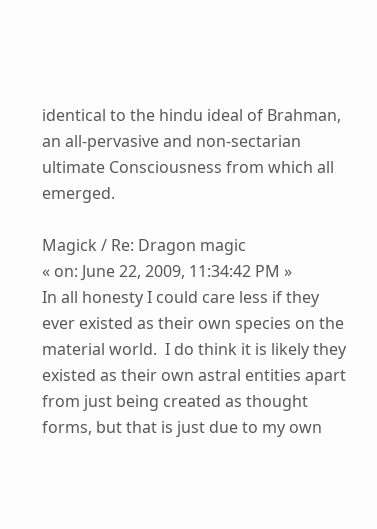identical to the hindu ideal of Brahman, an all-pervasive and non-sectarian ultimate Consciousness from which all emerged.

Magick / Re: Dragon magic
« on: June 22, 2009, 11:34:42 PM »
In all honesty I could care less if they ever existed as their own species on the material world.  I do think it is likely they existed as their own astral entities apart from just being created as thought forms, but that is just due to my own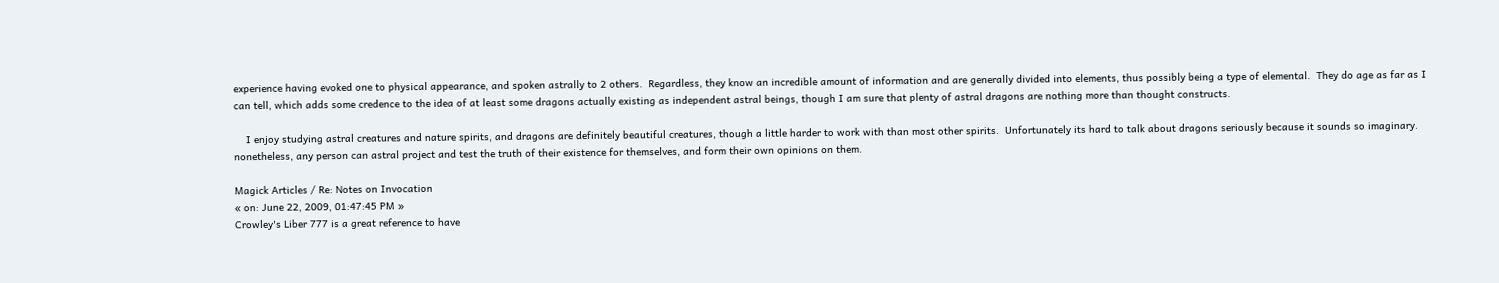experience having evoked one to physical appearance, and spoken astrally to 2 others.  Regardless, they know an incredible amount of information and are generally divided into elements, thus possibly being a type of elemental.  They do age as far as I can tell, which adds some credence to the idea of at least some dragons actually existing as independent astral beings, though I am sure that plenty of astral dragons are nothing more than thought constructs.

    I enjoy studying astral creatures and nature spirits, and dragons are definitely beautiful creatures, though a little harder to work with than most other spirits.  Unfortunately its hard to talk about dragons seriously because it sounds so imaginary.  nonetheless, any person can astral project and test the truth of their existence for themselves, and form their own opinions on them.

Magick Articles / Re: Notes on Invocation
« on: June 22, 2009, 01:47:45 PM »
Crowley's Liber 777 is a great reference to have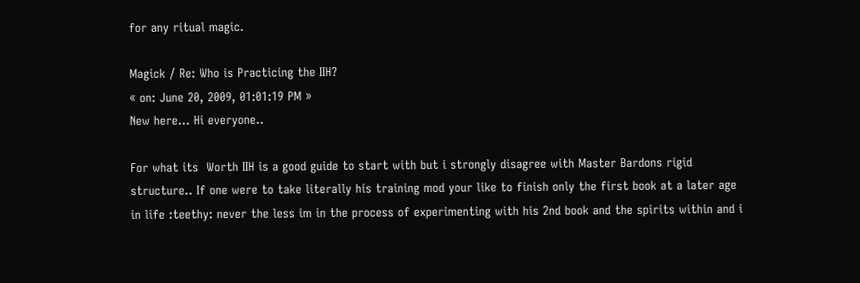for any ritual magic.

Magick / Re: Who is Practicing the IIH?
« on: June 20, 2009, 01:01:19 PM »
New here... Hi everyone..

For what its  Worth IIH is a good guide to start with but i strongly disagree with Master Bardons rigid structure.. If one were to take literally his training mod your like to finish only the first book at a later age in life :teethy: never the less im in the process of experimenting with his 2nd book and the spirits within and i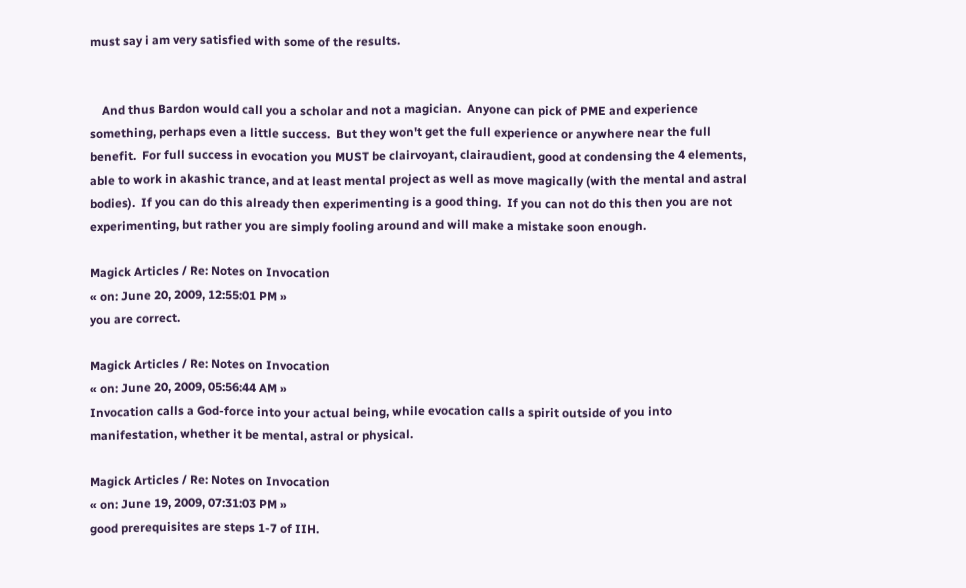must say i am very satisfied with some of the results.


    And thus Bardon would call you a scholar and not a magician.  Anyone can pick of PME and experience something, perhaps even a little success.  But they won't get the full experience or anywhere near the full benefit.  For full success in evocation you MUST be clairvoyant, clairaudient, good at condensing the 4 elements, able to work in akashic trance, and at least mental project as well as move magically (with the mental and astral bodies).  If you can do this already then experimenting is a good thing.  If you can not do this then you are not experimenting, but rather you are simply fooling around and will make a mistake soon enough.

Magick Articles / Re: Notes on Invocation
« on: June 20, 2009, 12:55:01 PM »
you are correct.

Magick Articles / Re: Notes on Invocation
« on: June 20, 2009, 05:56:44 AM »
Invocation calls a God-force into your actual being, while evocation calls a spirit outside of you into manifestation, whether it be mental, astral or physical.

Magick Articles / Re: Notes on Invocation
« on: June 19, 2009, 07:31:03 PM »
good prerequisites are steps 1-7 of IIH.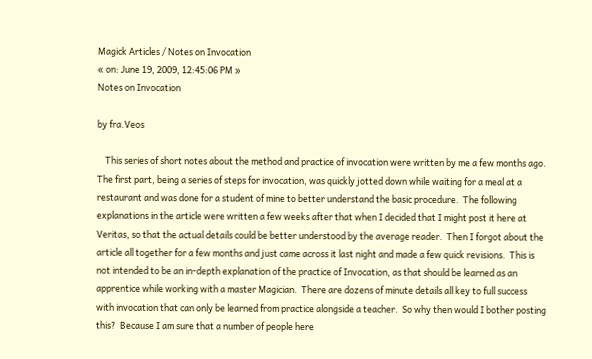Magick Articles / Notes on Invocation
« on: June 19, 2009, 12:45:06 PM »
Notes on Invocation

by fra.Veos

    This series of short notes about the method and practice of invocation were written by me a few months ago.  The first part, being a series of steps for invocation, was quickly jotted down while waiting for a meal at a restaurant and was done for a student of mine to better understand the basic procedure.  The following explanations in the article were written a few weeks after that when I decided that I might post it here at Veritas, so that the actual details could be better understood by the average reader.  Then I forgot about the article all together for a few months and just came across it last night and made a few quick revisions.  This is not intended to be an in-depth explanation of the practice of Invocation, as that should be learned as an apprentice while working with a master Magician.  There are dozens of minute details all key to full success with invocation that can only be learned from practice alongside a teacher.  So why then would I bother posting this?  Because I am sure that a number of people here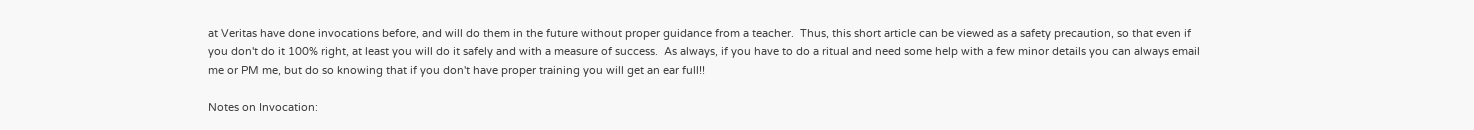at Veritas have done invocations before, and will do them in the future without proper guidance from a teacher.  Thus, this short article can be viewed as a safety precaution, so that even if you don't do it 100% right, at least you will do it safely and with a measure of success.  As always, if you have to do a ritual and need some help with a few minor details you can always email me or PM me, but do so knowing that if you don't have proper training you will get an ear full!!

Notes on Invocation: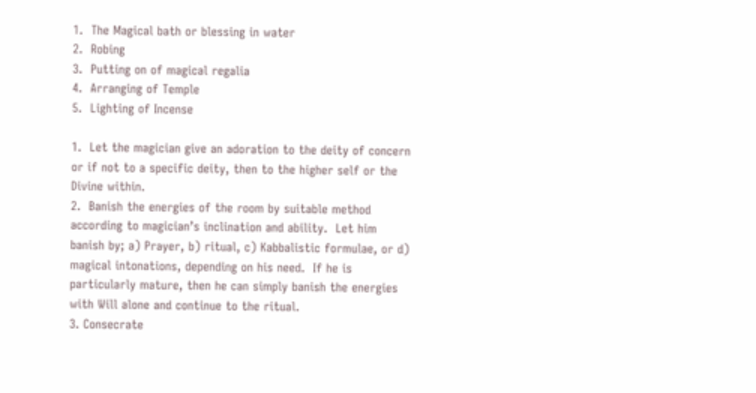1.  The Magical bath or blessing in water
2.  Robing
3.  Putting on of magical regalia
4.  Arranging of Temple
5.  Lighting of Incense

1.  Let the magician give an adoration to the deity of concern or if not to a specific deity, then to the higher self or the Divine within.
2.  Banish the energies of the room by suitable method according to magician’s inclination and ability.  Let him banish by; a) Prayer, b) ritual, c) Kabbalistic formulae, or d) magical intonations, depending on his need.  If he is particularly mature, then he can simply banish the energies with Will alone and continue to the ritual.
3. Consecrate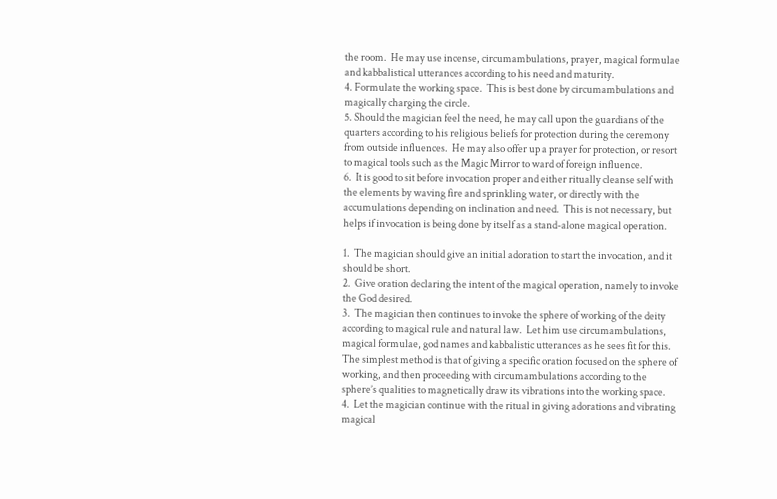the room.  He may use incense, circumambulations, prayer, magical formulae and kabbalistical utterances according to his need and maturity.
4. Formulate the working space.  This is best done by circumambulations and magically charging the circle.
5. Should the magician feel the need, he may call upon the guardians of the quarters according to his religious beliefs for protection during the ceremony from outside influences.  He may also offer up a prayer for protection, or resort to magical tools such as the Magic Mirror to ward of foreign influence.
6.  It is good to sit before invocation proper and either ritually cleanse self with the elements by waving fire and sprinkling water, or directly with the accumulations depending on inclination and need.  This is not necessary, but helps if invocation is being done by itself as a stand-alone magical operation.

1.  The magician should give an initial adoration to start the invocation, and it should be short.
2.  Give oration declaring the intent of the magical operation, namely to invoke the God desired.
3.  The magician then continues to invoke the sphere of working of the deity according to magical rule and natural law.  Let him use circumambulations, magical formulae, god names and kabbalistic utterances as he sees fit for this.  The simplest method is that of giving a specific oration focused on the sphere of working, and then proceeding with circumambulations according to the sphere’s qualities to magnetically draw its vibrations into the working space.
4.  Let the magician continue with the ritual in giving adorations and vibrating magical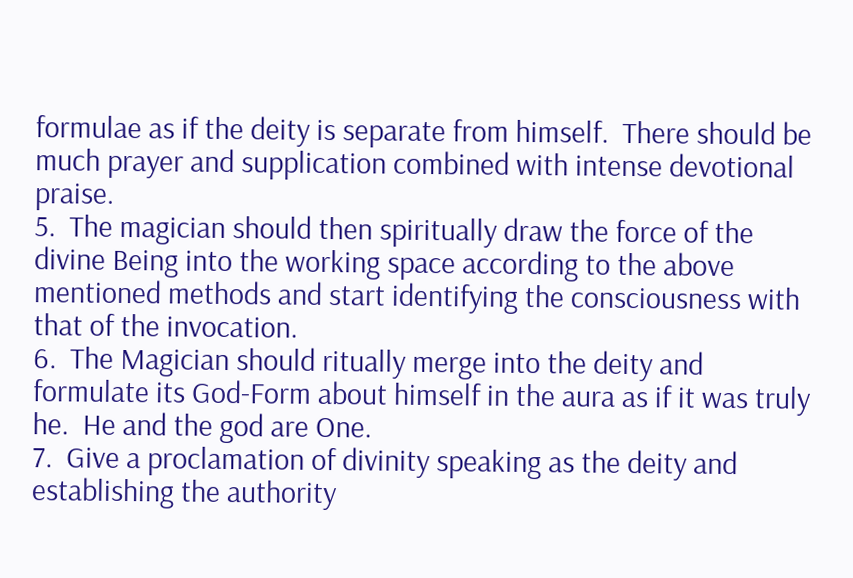formulae as if the deity is separate from himself.  There should be much prayer and supplication combined with intense devotional praise.
5.  The magician should then spiritually draw the force of the divine Being into the working space according to the above mentioned methods and start identifying the consciousness with that of the invocation.
6.  The Magician should ritually merge into the deity and formulate its God-Form about himself in the aura as if it was truly he.  He and the god are One.
7.  Give a proclamation of divinity speaking as the deity and establishing the authority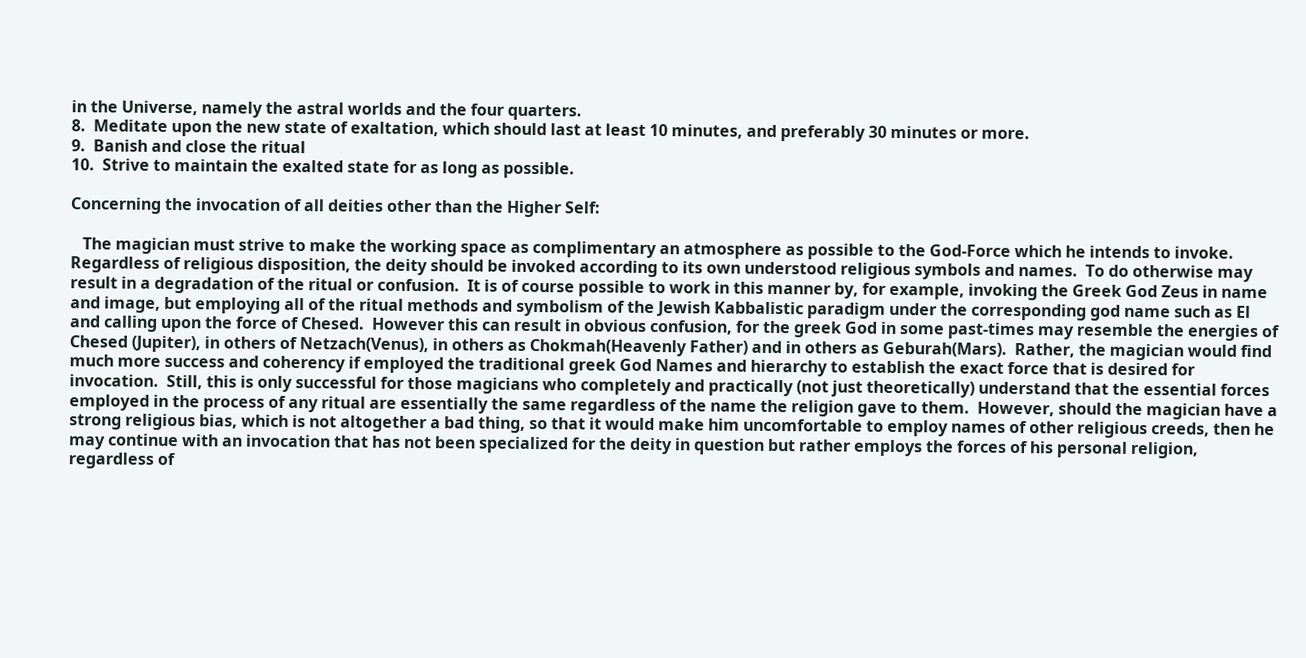in the Universe, namely the astral worlds and the four quarters.
8.  Meditate upon the new state of exaltation, which should last at least 10 minutes, and preferably 30 minutes or more.
9.  Banish and close the ritual
10.  Strive to maintain the exalted state for as long as possible.

Concerning the invocation of all deities other than the Higher Self:

   The magician must strive to make the working space as complimentary an atmosphere as possible to the God-Force which he intends to invoke.  Regardless of religious disposition, the deity should be invoked according to its own understood religious symbols and names.  To do otherwise may result in a degradation of the ritual or confusion.  It is of course possible to work in this manner by, for example, invoking the Greek God Zeus in name and image, but employing all of the ritual methods and symbolism of the Jewish Kabbalistic paradigm under the corresponding god name such as El and calling upon the force of Chesed.  However this can result in obvious confusion, for the greek God in some past-times may resemble the energies of Chesed (Jupiter), in others of Netzach(Venus), in others as Chokmah(Heavenly Father) and in others as Geburah(Mars).  Rather, the magician would find much more success and coherency if employed the traditional greek God Names and hierarchy to establish the exact force that is desired for invocation.  Still, this is only successful for those magicians who completely and practically (not just theoretically) understand that the essential forces employed in the process of any ritual are essentially the same regardless of the name the religion gave to them.  However, should the magician have a strong religious bias, which is not altogether a bad thing, so that it would make him uncomfortable to employ names of other religious creeds, then he may continue with an invocation that has not been specialized for the deity in question but rather employs the forces of his personal religion, regardless of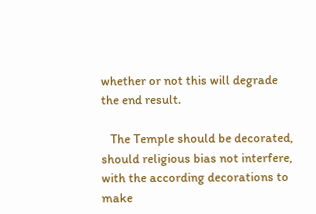whether or not this will degrade the end result.

   The Temple should be decorated, should religious bias not interfere, with the according decorations to make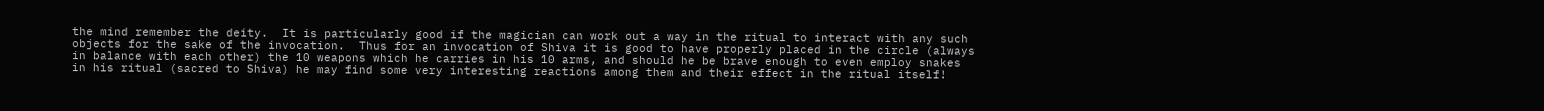the mind remember the deity.  It is particularly good if the magician can work out a way in the ritual to interact with any such objects for the sake of the invocation.  Thus for an invocation of Shiva it is good to have properly placed in the circle (always in balance with each other) the 10 weapons which he carries in his 10 arms, and should he be brave enough to even employ snakes in his ritual (sacred to Shiva) he may find some very interesting reactions among them and their effect in the ritual itself!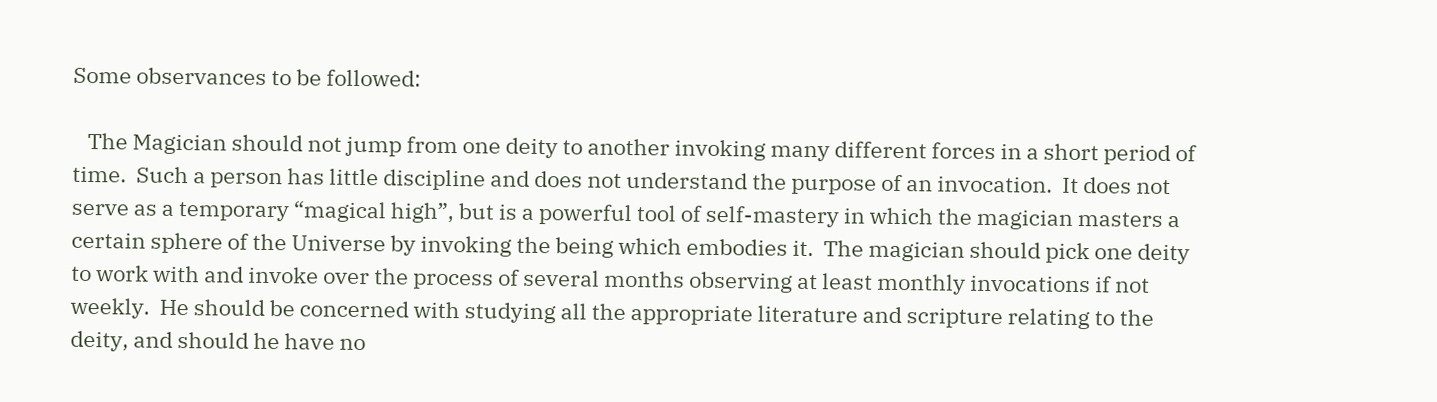Some observances to be followed:

   The Magician should not jump from one deity to another invoking many different forces in a short period of time.  Such a person has little discipline and does not understand the purpose of an invocation.  It does not serve as a temporary “magical high”, but is a powerful tool of self-mastery in which the magician masters a certain sphere of the Universe by invoking the being which embodies it.  The magician should pick one deity to work with and invoke over the process of several months observing at least monthly invocations if not weekly.  He should be concerned with studying all the appropriate literature and scripture relating to the deity, and should he have no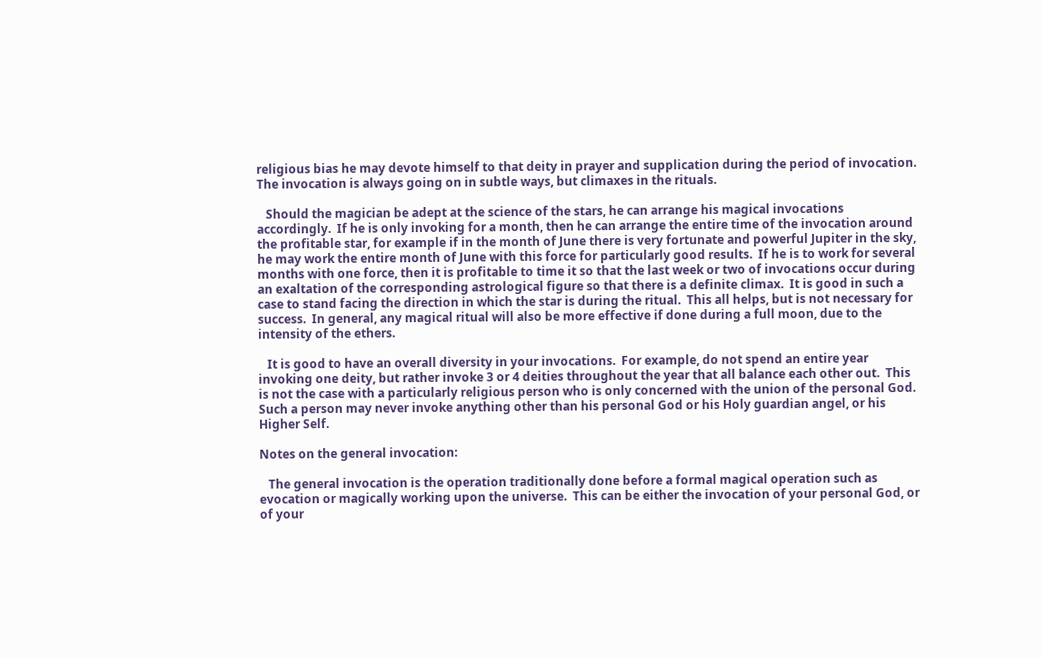religious bias he may devote himself to that deity in prayer and supplication during the period of invocation.  The invocation is always going on in subtle ways, but climaxes in the rituals.

   Should the magician be adept at the science of the stars, he can arrange his magical invocations accordingly.  If he is only invoking for a month, then he can arrange the entire time of the invocation around the profitable star, for example if in the month of June there is very fortunate and powerful Jupiter in the sky, he may work the entire month of June with this force for particularly good results.  If he is to work for several months with one force, then it is profitable to time it so that the last week or two of invocations occur during an exaltation of the corresponding astrological figure so that there is a definite climax.  It is good in such a case to stand facing the direction in which the star is during the ritual.  This all helps, but is not necessary for success.  In general, any magical ritual will also be more effective if done during a full moon, due to the intensity of the ethers.

   It is good to have an overall diversity in your invocations.  For example, do not spend an entire year invoking one deity, but rather invoke 3 or 4 deities throughout the year that all balance each other out.  This is not the case with a particularly religious person who is only concerned with the union of the personal God.  Such a person may never invoke anything other than his personal God or his Holy guardian angel, or his Higher Self.

Notes on the general invocation:

   The general invocation is the operation traditionally done before a formal magical operation such as evocation or magically working upon the universe.  This can be either the invocation of your personal God, or of your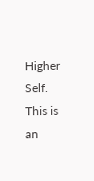Higher Self.  This is an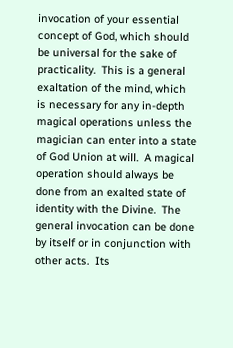invocation of your essential concept of God, which should be universal for the sake of practicality.  This is a general exaltation of the mind, which is necessary for any in-depth magical operations unless the magician can enter into a state of God Union at will.  A magical operation should always be done from an exalted state of identity with the Divine.  The general invocation can be done by itself or in conjunction with other acts.  Its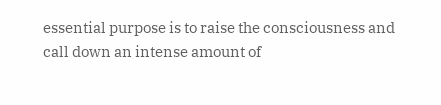essential purpose is to raise the consciousness and call down an intense amount of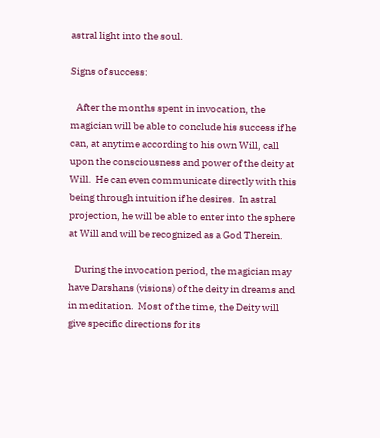astral light into the soul.

Signs of success:

   After the months spent in invocation, the magician will be able to conclude his success if he can, at anytime according to his own Will, call upon the consciousness and power of the deity at Will.  He can even communicate directly with this being through intuition if he desires.  In astral projection, he will be able to enter into the sphere at Will and will be recognized as a God Therein.

   During the invocation period, the magician may have Darshans (visions) of the deity in dreams and in meditation.  Most of the time, the Deity will give specific directions for its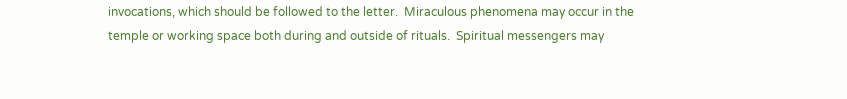invocations, which should be followed to the letter.  Miraculous phenomena may occur in the temple or working space both during and outside of rituals.  Spiritual messengers may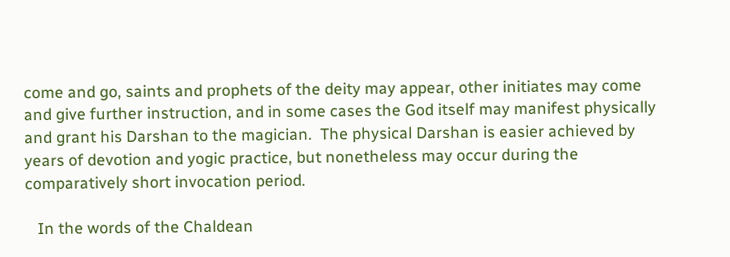come and go, saints and prophets of the deity may appear, other initiates may come and give further instruction, and in some cases the God itself may manifest physically and grant his Darshan to the magician.  The physical Darshan is easier achieved by years of devotion and yogic practice, but nonetheless may occur during the comparatively short invocation period.

   In the words of the Chaldean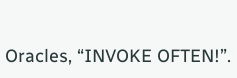Oracles, “INVOKE OFTEN!”.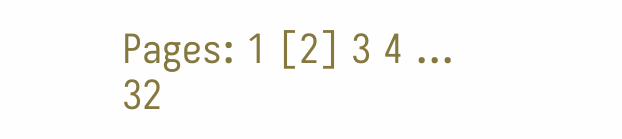Pages: 1 [2] 3 4 ... 32